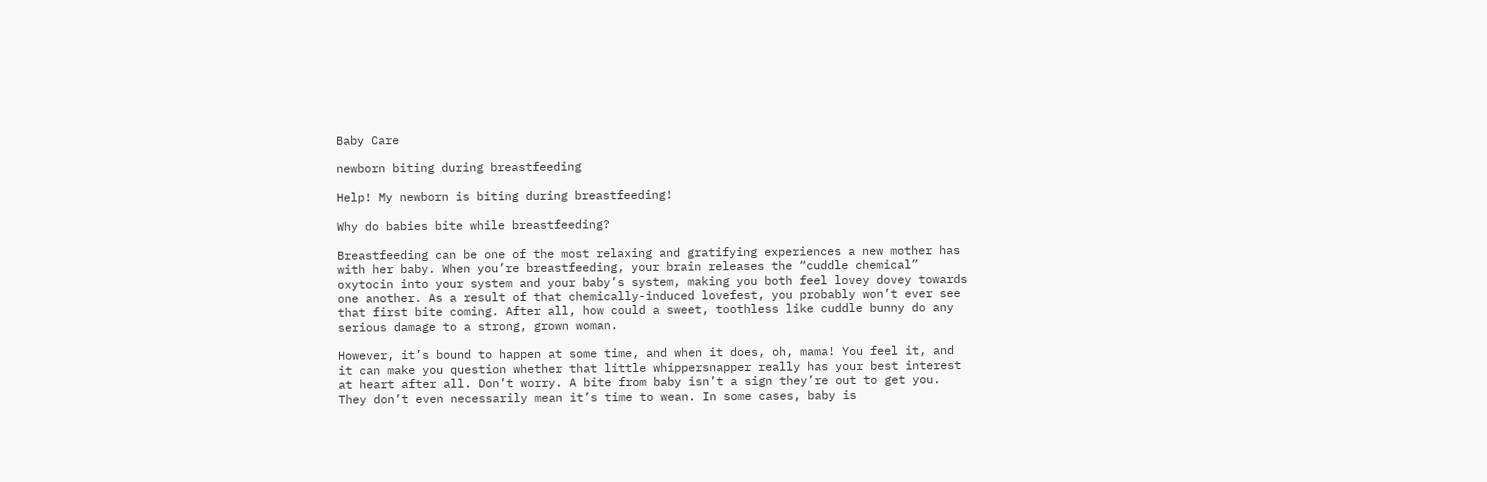Baby Care

newborn biting during breastfeeding

Help! My newborn is biting during breastfeeding!

Why do babies bite while breastfeeding?

Breastfeeding can be one of the most relaxing and gratifying experiences a new mother has with her baby. When you’re breastfeeding, your brain releases the “cuddle chemical” oxytocin into your system and your baby’s system, making you both feel lovey dovey towards one another. As a result of that chemically-induced lovefest, you probably won’t ever see that first bite coming. After all, how could a sweet, toothless like cuddle bunny do any serious damage to a strong, grown woman.

However, it’s bound to happen at some time, and when it does, oh, mama! You feel it, and it can make you question whether that little whippersnapper really has your best interest at heart after all. Don’t worry. A bite from baby isn’t a sign they’re out to get you. They don’t even necessarily mean it’s time to wean. In some cases, baby is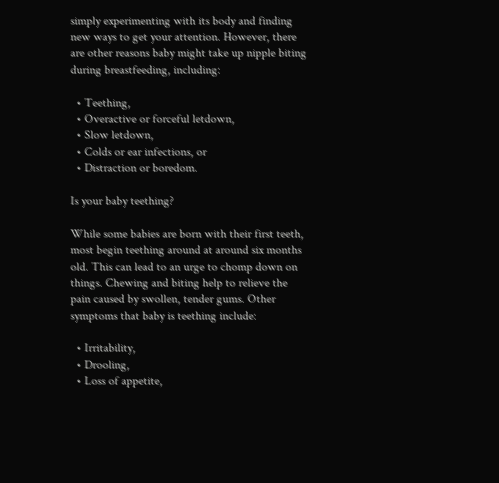simply experimenting with its body and finding new ways to get your attention. However, there are other reasons baby might take up nipple biting during breastfeeding, including:

  • Teething,
  • Overactive or forceful letdown,
  • Slow letdown,
  • Colds or ear infections, or
  • Distraction or boredom.

Is your baby teething?

While some babies are born with their first teeth, most begin teething around at around six months old. This can lead to an urge to chomp down on things. Chewing and biting help to relieve the pain caused by swollen, tender gums. Other symptoms that baby is teething include:

  • Irritability,
  • Drooling,
  • Loss of appetite,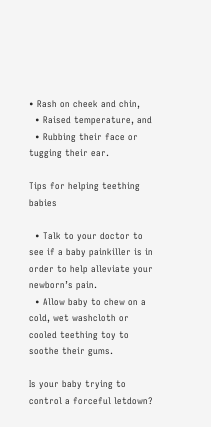• Rash on cheek and chin,
  • Raised temperature, and
  • Rubbing their face or tugging their ear.

Tips for helping teething babies

  • Talk to your doctor to see if a baby painkiller is in order to help alleviate your newborn’s pain.
  • Allow baby to chew on a cold, wet washcloth or cooled teething toy to soothe their gums.

Is your baby trying to control a forceful letdown?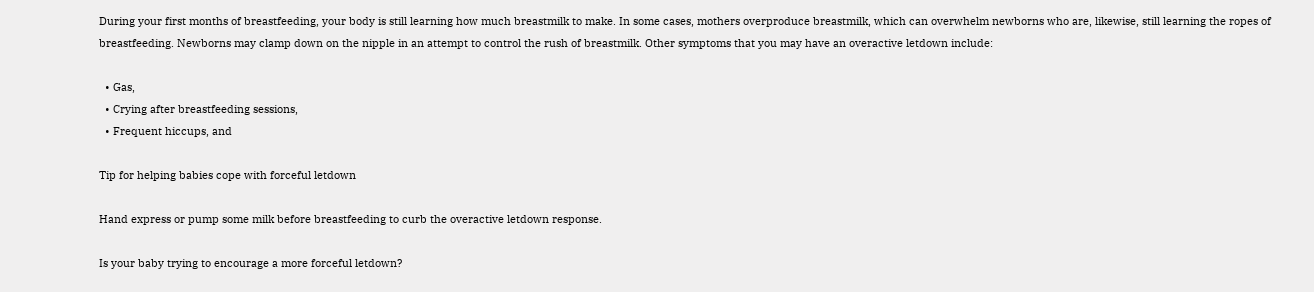During your first months of breastfeeding, your body is still learning how much breastmilk to make. In some cases, mothers overproduce breastmilk, which can overwhelm newborns who are, likewise, still learning the ropes of breastfeeding. Newborns may clamp down on the nipple in an attempt to control the rush of breastmilk. Other symptoms that you may have an overactive letdown include:

  • Gas,
  • Crying after breastfeeding sessions,
  • Frequent hiccups, and

Tip for helping babies cope with forceful letdown

Hand express or pump some milk before breastfeeding to curb the overactive letdown response.

Is your baby trying to encourage a more forceful letdown?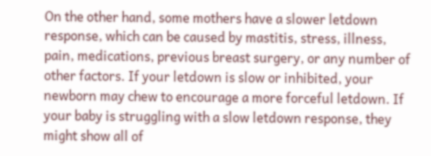On the other hand, some mothers have a slower letdown response, which can be caused by mastitis, stress, illness, pain, medications, previous breast surgery, or any number of other factors. If your letdown is slow or inhibited, your newborn may chew to encourage a more forceful letdown. If your baby is struggling with a slow letdown response, they might show all of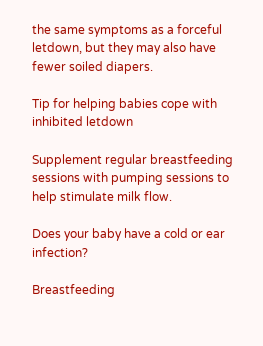the same symptoms as a forceful letdown, but they may also have fewer soiled diapers.

Tip for helping babies cope with inhibited letdown

Supplement regular breastfeeding sessions with pumping sessions to help stimulate milk flow.

Does your baby have a cold or ear infection?

Breastfeeding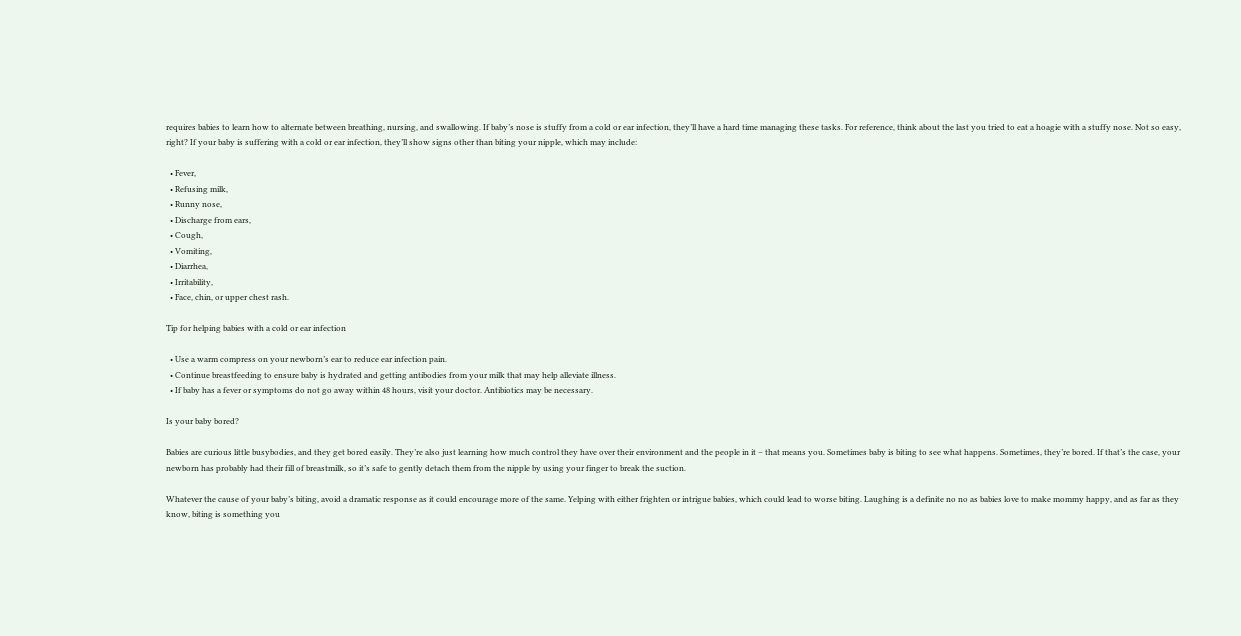requires babies to learn how to alternate between breathing, nursing, and swallowing. If baby’s nose is stuffy from a cold or ear infection, they’ll have a hard time managing these tasks. For reference, think about the last you tried to eat a hoagie with a stuffy nose. Not so easy, right? If your baby is suffering with a cold or ear infection, they’ll show signs other than biting your nipple, which may include:

  • Fever,
  • Refusing milk,
  • Runny nose,
  • Discharge from ears,
  • Cough,
  • Vomiting,
  • Diarrhea,
  • Irritability,
  • Face, chin, or upper chest rash.

Tip for helping babies with a cold or ear infection

  • Use a warm compress on your newborn’s ear to reduce ear infection pain.
  • Continue breastfeeding to ensure baby is hydrated and getting antibodies from your milk that may help alleviate illness.
  • If baby has a fever or symptoms do not go away within 48 hours, visit your doctor. Antibiotics may be necessary.

Is your baby bored?

Babies are curious little busybodies, and they get bored easily. They’re also just learning how much control they have over their environment and the people in it – that means you. Sometimes baby is biting to see what happens. Sometimes, they’re bored. If that’s the case, your newborn has probably had their fill of breastmilk, so it’s safe to gently detach them from the nipple by using your finger to break the suction.

Whatever the cause of your baby’s biting, avoid a dramatic response as it could encourage more of the same. Yelping with either frighten or intrigue babies, which could lead to worse biting. Laughing is a definite no no as babies love to make mommy happy, and as far as they know, biting is something you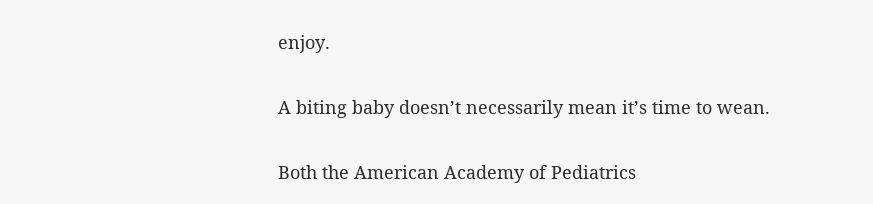enjoy.

A biting baby doesn’t necessarily mean it’s time to wean.

Both the American Academy of Pediatrics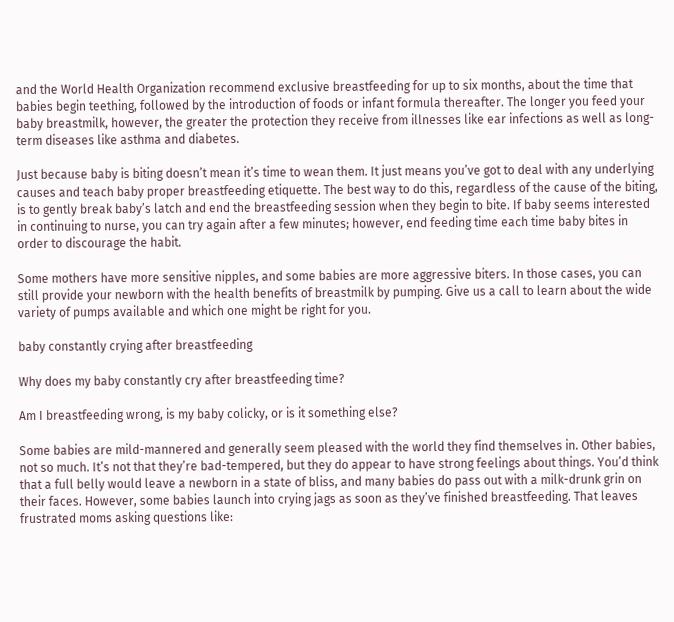and the World Health Organization recommend exclusive breastfeeding for up to six months, about the time that babies begin teething, followed by the introduction of foods or infant formula thereafter. The longer you feed your baby breastmilk, however, the greater the protection they receive from illnesses like ear infections as well as long-term diseases like asthma and diabetes.

Just because baby is biting doesn’t mean it’s time to wean them. It just means you’ve got to deal with any underlying causes and teach baby proper breastfeeding etiquette. The best way to do this, regardless of the cause of the biting, is to gently break baby’s latch and end the breastfeeding session when they begin to bite. If baby seems interested in continuing to nurse, you can try again after a few minutes; however, end feeding time each time baby bites in order to discourage the habit.

Some mothers have more sensitive nipples, and some babies are more aggressive biters. In those cases, you can still provide your newborn with the health benefits of breastmilk by pumping. Give us a call to learn about the wide variety of pumps available and which one might be right for you.

baby constantly crying after breastfeeding

Why does my baby constantly cry after breastfeeding time?

Am I breastfeeding wrong, is my baby colicky, or is it something else?

Some babies are mild-mannered and generally seem pleased with the world they find themselves in. Other babies, not so much. It’s not that they’re bad-tempered, but they do appear to have strong feelings about things. You’d think that a full belly would leave a newborn in a state of bliss, and many babies do pass out with a milk-drunk grin on their faces. However, some babies launch into crying jags as soon as they’ve finished breastfeeding. That leaves frustrated moms asking questions like: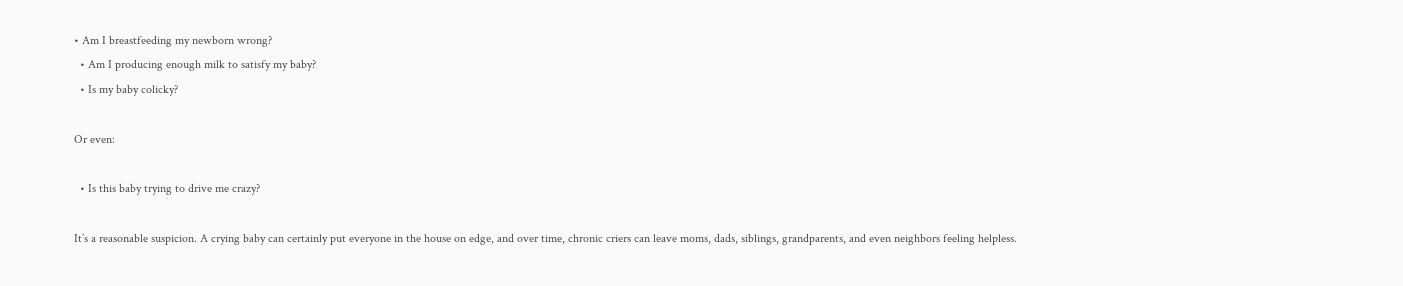• Am I breastfeeding my newborn wrong?
  • Am I producing enough milk to satisfy my baby?
  • Is my baby colicky?

Or even:

  • Is this baby trying to drive me crazy?

It’s a reasonable suspicion. A crying baby can certainly put everyone in the house on edge, and over time, chronic criers can leave moms, dads, siblings, grandparents, and even neighbors feeling helpless.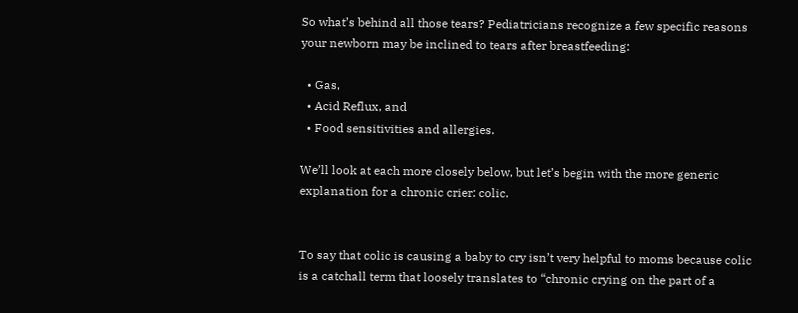So what’s behind all those tears? Pediatricians recognize a few specific reasons your newborn may be inclined to tears after breastfeeding:

  • Gas,
  • Acid Reflux, and
  • Food sensitivities and allergies.

We’ll look at each more closely below, but let’s begin with the more generic explanation for a chronic crier: colic.


To say that colic is causing a baby to cry isn’t very helpful to moms because colic is a catchall term that loosely translates to “chronic crying on the part of a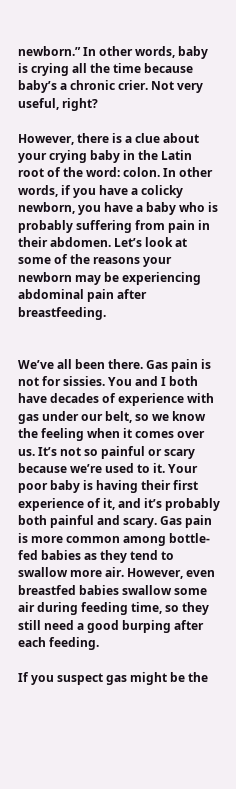newborn.” In other words, baby is crying all the time because baby’s a chronic crier. Not very useful, right?

However, there is a clue about your crying baby in the Latin root of the word: colon. In other words, if you have a colicky newborn, you have a baby who is probably suffering from pain in their abdomen. Let’s look at some of the reasons your newborn may be experiencing abdominal pain after breastfeeding.


We’ve all been there. Gas pain is not for sissies. You and I both have decades of experience with gas under our belt, so we know the feeling when it comes over us. It’s not so painful or scary because we’re used to it. Your poor baby is having their first experience of it, and it’s probably both painful and scary. Gas pain is more common among bottle-fed babies as they tend to swallow more air. However, even breastfed babies swallow some air during feeding time, so they still need a good burping after each feeding.

If you suspect gas might be the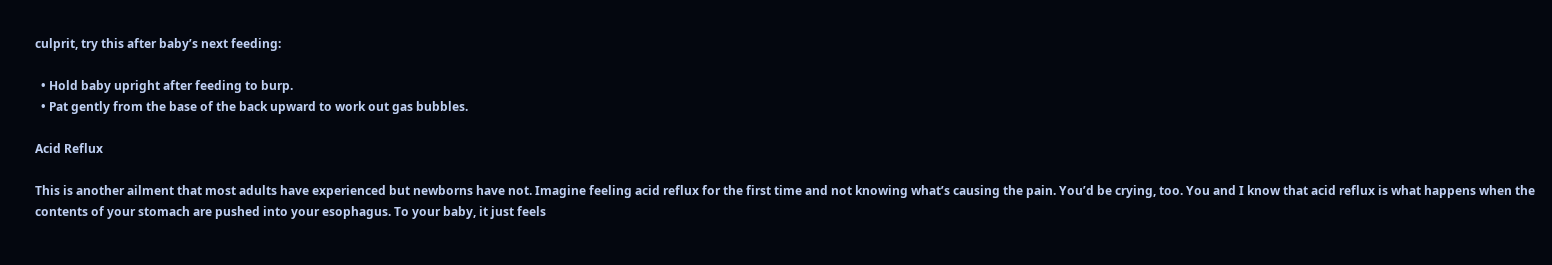culprit, try this after baby’s next feeding:

  • Hold baby upright after feeding to burp.
  • Pat gently from the base of the back upward to work out gas bubbles.

Acid Reflux

This is another ailment that most adults have experienced but newborns have not. Imagine feeling acid reflux for the first time and not knowing what’s causing the pain. You’d be crying, too. You and I know that acid reflux is what happens when the contents of your stomach are pushed into your esophagus. To your baby, it just feels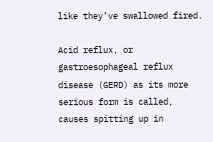like they’ve swallowed fired.

Acid reflux, or gastroesophageal reflux disease (GERD) as its more serious form is called, causes spitting up in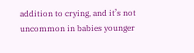addition to crying, and it’s not uncommon in babies younger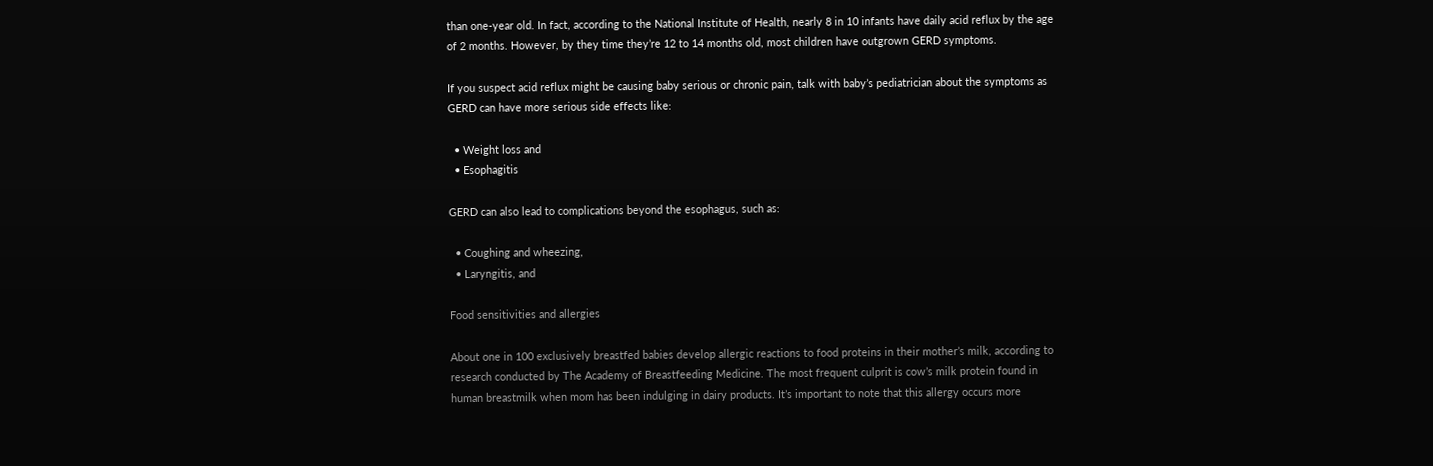than one-year old. In fact, according to the National Institute of Health, nearly 8 in 10 infants have daily acid reflux by the age of 2 months. However, by they time they’re 12 to 14 months old, most children have outgrown GERD symptoms.

If you suspect acid reflux might be causing baby serious or chronic pain, talk with baby’s pediatrician about the symptoms as GERD can have more serious side effects like:

  • Weight loss and
  • Esophagitis

GERD can also lead to complications beyond the esophagus, such as:

  • Coughing and wheezing,
  • Laryngitis, and

Food sensitivities and allergies

About one in 100 exclusively breastfed babies develop allergic reactions to food proteins in their mother’s milk, according to research conducted by The Academy of Breastfeeding Medicine. The most frequent culprit is cow’s milk protein found in human breastmilk when mom has been indulging in dairy products. It’s important to note that this allergy occurs more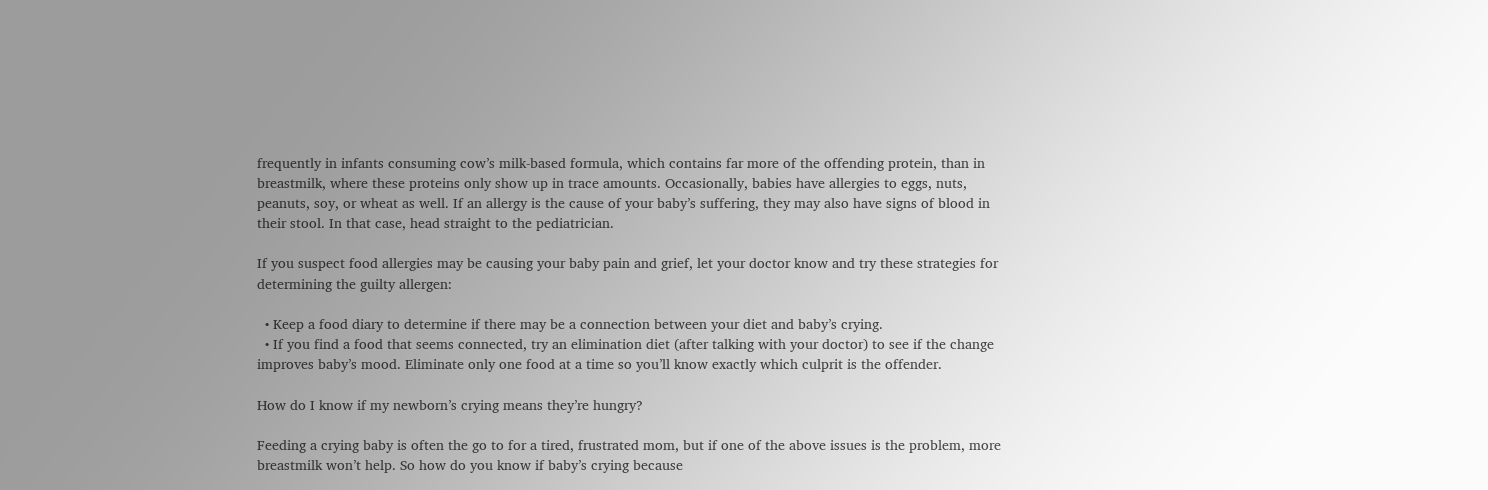frequently in infants consuming cow’s milk-based formula, which contains far more of the offending protein, than in breastmilk, where these proteins only show up in trace amounts. Occasionally, babies have allergies to eggs, nuts, peanuts, soy, or wheat as well. If an allergy is the cause of your baby’s suffering, they may also have signs of blood in their stool. In that case, head straight to the pediatrician.

If you suspect food allergies may be causing your baby pain and grief, let your doctor know and try these strategies for determining the guilty allergen:

  • Keep a food diary to determine if there may be a connection between your diet and baby’s crying.
  • If you find a food that seems connected, try an elimination diet (after talking with your doctor) to see if the change improves baby’s mood. Eliminate only one food at a time so you’ll know exactly which culprit is the offender.

How do I know if my newborn’s crying means they’re hungry?

Feeding a crying baby is often the go to for a tired, frustrated mom, but if one of the above issues is the problem, more breastmilk won’t help. So how do you know if baby’s crying because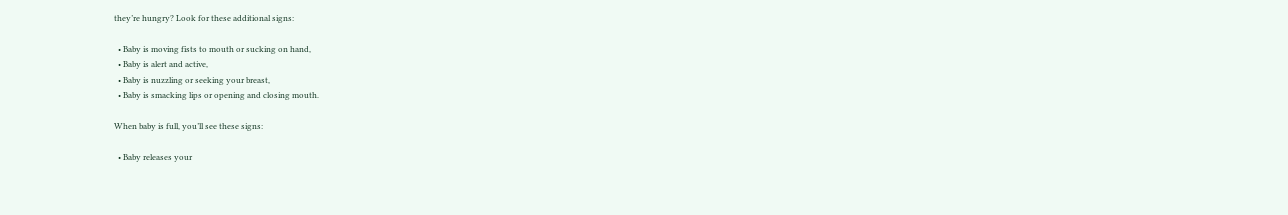they’re hungry? Look for these additional signs:

  • Baby is moving fists to mouth or sucking on hand,
  • Baby is alert and active,
  • Baby is nuzzling or seeking your breast,
  • Baby is smacking lips or opening and closing mouth.

When baby is full, you’ll see these signs:

  • Baby releases your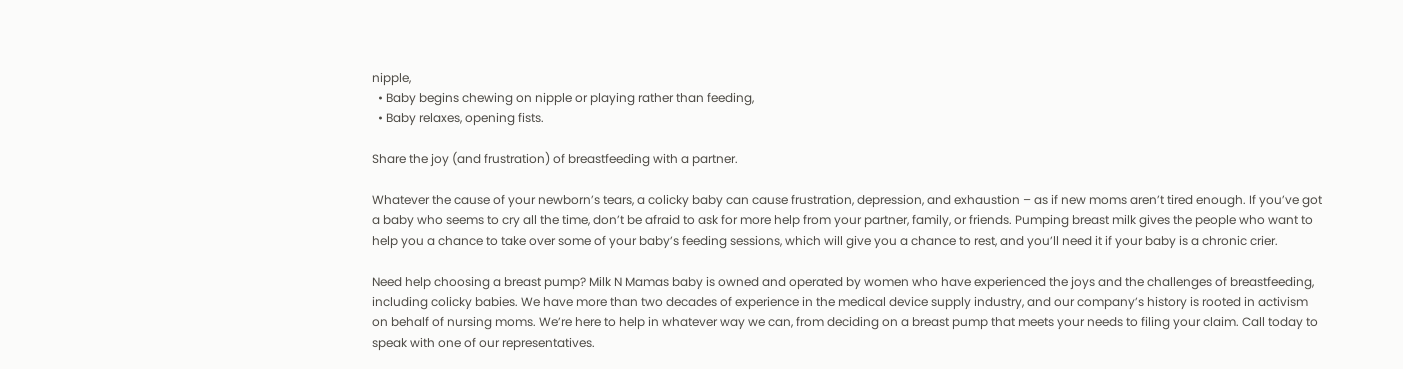nipple,
  • Baby begins chewing on nipple or playing rather than feeding,
  • Baby relaxes, opening fists.

Share the joy (and frustration) of breastfeeding with a partner.

Whatever the cause of your newborn’s tears, a colicky baby can cause frustration, depression, and exhaustion – as if new moms aren’t tired enough. If you’ve got a baby who seems to cry all the time, don’t be afraid to ask for more help from your partner, family, or friends. Pumping breast milk gives the people who want to help you a chance to take over some of your baby’s feeding sessions, which will give you a chance to rest, and you’ll need it if your baby is a chronic crier.

Need help choosing a breast pump? Milk N Mamas baby is owned and operated by women who have experienced the joys and the challenges of breastfeeding, including colicky babies. We have more than two decades of experience in the medical device supply industry, and our company’s history is rooted in activism on behalf of nursing moms. We’re here to help in whatever way we can, from deciding on a breast pump that meets your needs to filing your claim. Call today to speak with one of our representatives.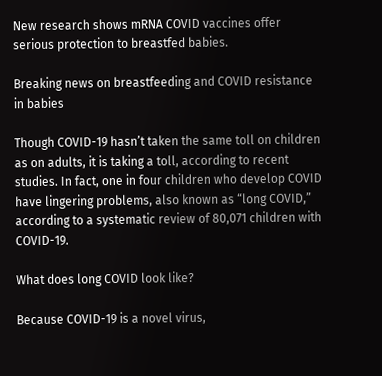New research shows mRNA COVID vaccines offer serious protection to breastfed babies.

Breaking news on breastfeeding and COVID resistance in babies

Though COVID-19 hasn’t taken the same toll on children as on adults, it is taking a toll, according to recent studies. In fact, one in four children who develop COVID have lingering problems, also known as “long COVID,” according to a systematic review of 80,071 children with COVID-19.

What does long COVID look like?

Because COVID-19 is a novel virus,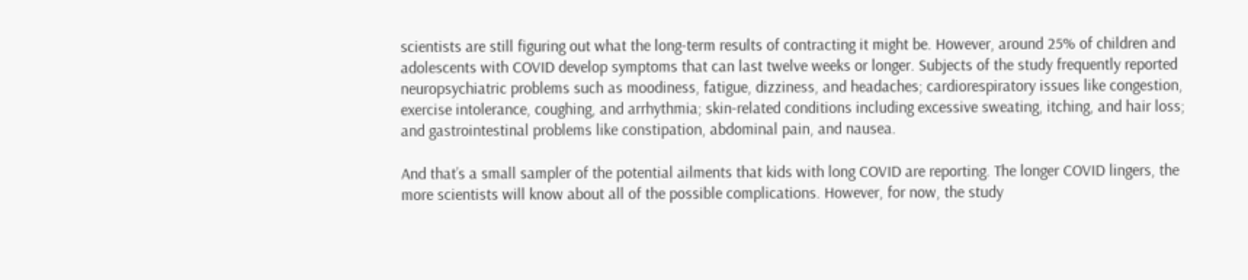scientists are still figuring out what the long-term results of contracting it might be. However, around 25% of children and adolescents with COVID develop symptoms that can last twelve weeks or longer. Subjects of the study frequently reported neuropsychiatric problems such as moodiness, fatigue, dizziness, and headaches; cardiorespiratory issues like congestion, exercise intolerance, coughing, and arrhythmia; skin-related conditions including excessive sweating, itching, and hair loss; and gastrointestinal problems like constipation, abdominal pain, and nausea.

And that’s a small sampler of the potential ailments that kids with long COVID are reporting. The longer COVID lingers, the more scientists will know about all of the possible complications. However, for now, the study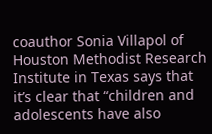coauthor Sonia Villapol of Houston Methodist Research Institute in Texas says that it’s clear that “children and adolescents have also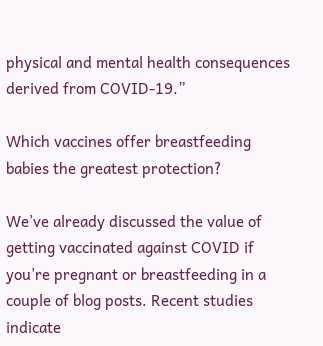physical and mental health consequences derived from COVID-19.”

Which vaccines offer breastfeeding babies the greatest protection?

We’ve already discussed the value of getting vaccinated against COVID if you’re pregnant or breastfeeding in a couple of blog posts. Recent studies indicate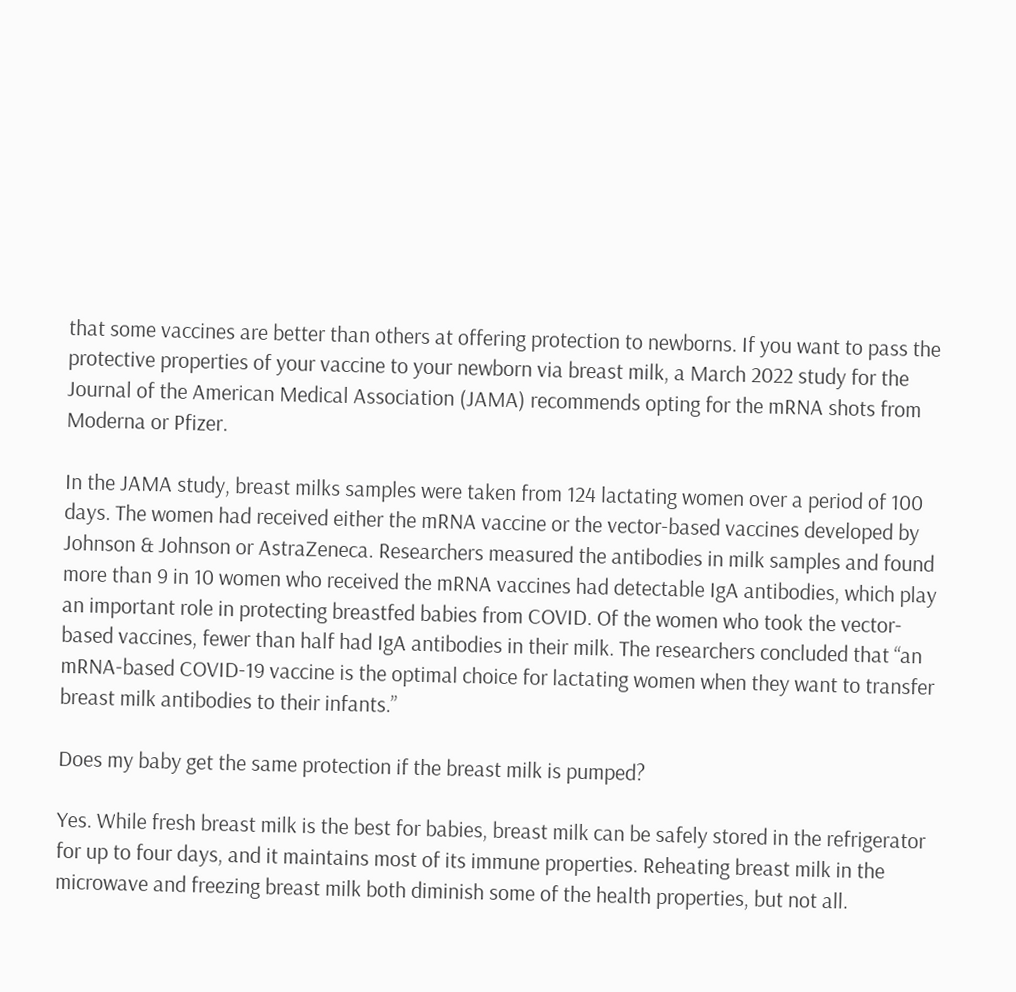that some vaccines are better than others at offering protection to newborns. If you want to pass the protective properties of your vaccine to your newborn via breast milk, a March 2022 study for the Journal of the American Medical Association (JAMA) recommends opting for the mRNA shots from Moderna or Pfizer.

In the JAMA study, breast milks samples were taken from 124 lactating women over a period of 100 days. The women had received either the mRNA vaccine or the vector-based vaccines developed by Johnson & Johnson or AstraZeneca. Researchers measured the antibodies in milk samples and found more than 9 in 10 women who received the mRNA vaccines had detectable IgA antibodies, which play an important role in protecting breastfed babies from COVID. Of the women who took the vector-based vaccines, fewer than half had IgA antibodies in their milk. The researchers concluded that “an mRNA-based COVID-19 vaccine is the optimal choice for lactating women when they want to transfer breast milk antibodies to their infants.”

Does my baby get the same protection if the breast milk is pumped?

Yes. While fresh breast milk is the best for babies, breast milk can be safely stored in the refrigerator for up to four days, and it maintains most of its immune properties. Reheating breast milk in the microwave and freezing breast milk both diminish some of the health properties, but not all.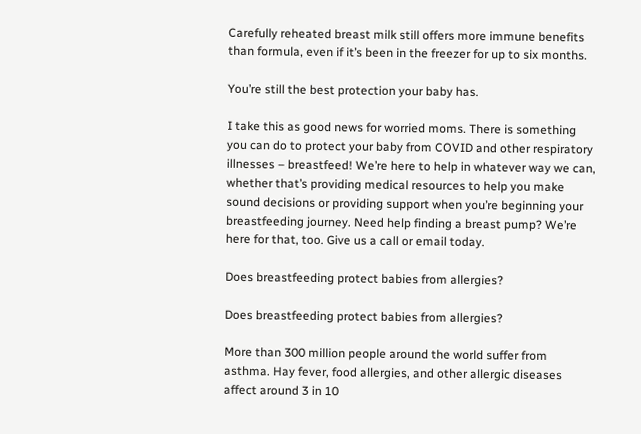Carefully reheated breast milk still offers more immune benefits than formula, even if it’s been in the freezer for up to six months.

You’re still the best protection your baby has.

I take this as good news for worried moms. There is something you can do to protect your baby from COVID and other respiratory illnesses – breastfeed! We’re here to help in whatever way we can, whether that’s providing medical resources to help you make sound decisions or providing support when you’re beginning your breastfeeding journey. Need help finding a breast pump? We’re here for that, too. Give us a call or email today.

Does breastfeeding protect babies from allergies?

Does breastfeeding protect babies from allergies?

More than 300 million people around the world suffer from asthma. Hay fever, food allergies, and other allergic diseases affect around 3 in 10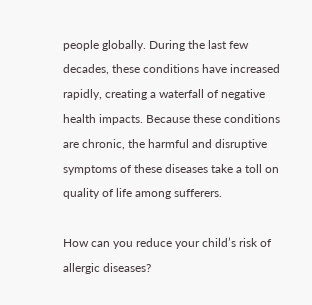people globally. During the last few decades, these conditions have increased rapidly, creating a waterfall of negative health impacts. Because these conditions are chronic, the harmful and disruptive symptoms of these diseases take a toll on quality of life among sufferers.

How can you reduce your child’s risk of allergic diseases?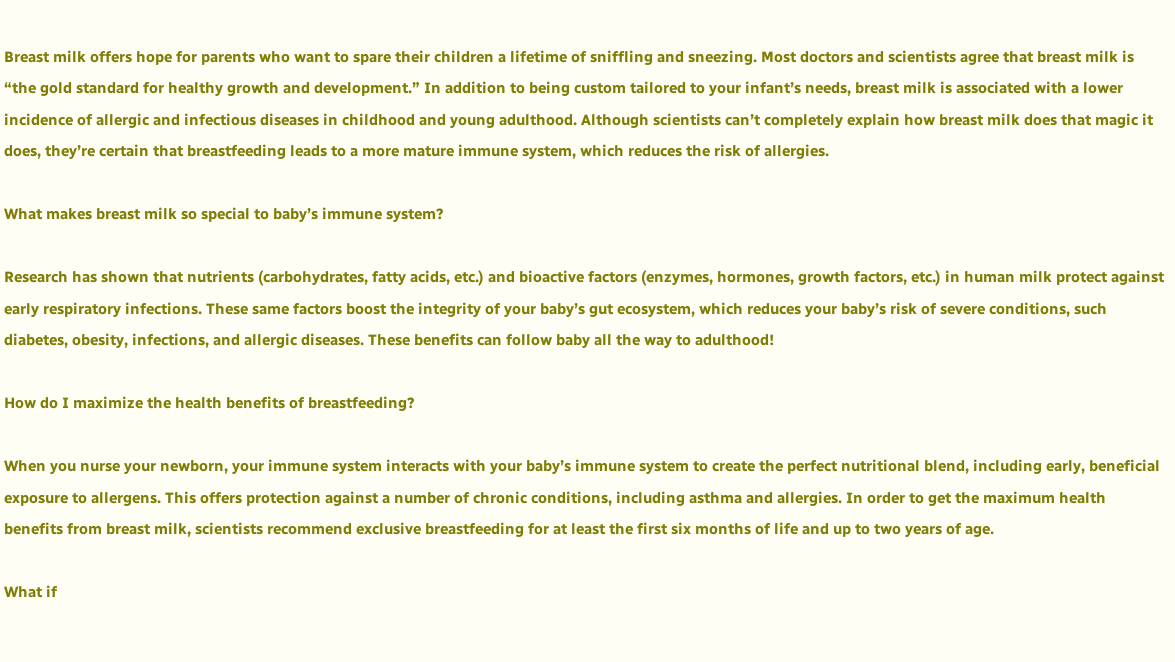Breast milk offers hope for parents who want to spare their children a lifetime of sniffling and sneezing. Most doctors and scientists agree that breast milk is “the gold standard for healthy growth and development.” In addition to being custom tailored to your infant’s needs, breast milk is associated with a lower incidence of allergic and infectious diseases in childhood and young adulthood. Although scientists can’t completely explain how breast milk does that magic it does, they’re certain that breastfeeding leads to a more mature immune system, which reduces the risk of allergies.

What makes breast milk so special to baby’s immune system?

Research has shown that nutrients (carbohydrates, fatty acids, etc.) and bioactive factors (enzymes, hormones, growth factors, etc.) in human milk protect against early respiratory infections. These same factors boost the integrity of your baby’s gut ecosystem, which reduces your baby’s risk of severe conditions, such diabetes, obesity, infections, and allergic diseases. These benefits can follow baby all the way to adulthood!

How do I maximize the health benefits of breastfeeding?

When you nurse your newborn, your immune system interacts with your baby’s immune system to create the perfect nutritional blend, including early, beneficial exposure to allergens. This offers protection against a number of chronic conditions, including asthma and allergies. In order to get the maximum health benefits from breast milk, scientists recommend exclusive breastfeeding for at least the first six months of life and up to two years of age.

What if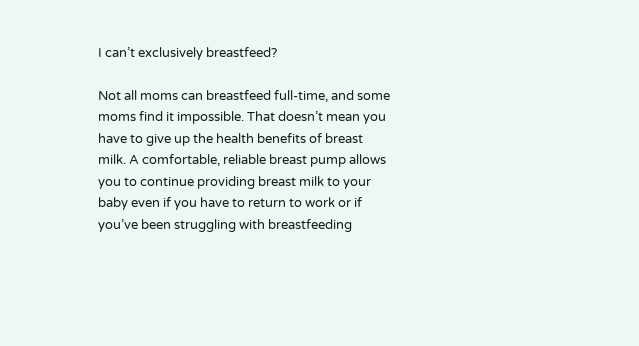I can’t exclusively breastfeed?

Not all moms can breastfeed full-time, and some moms find it impossible. That doesn’t mean you have to give up the health benefits of breast milk. A comfortable, reliable breast pump allows you to continue providing breast milk to your baby even if you have to return to work or if you’ve been struggling with breastfeeding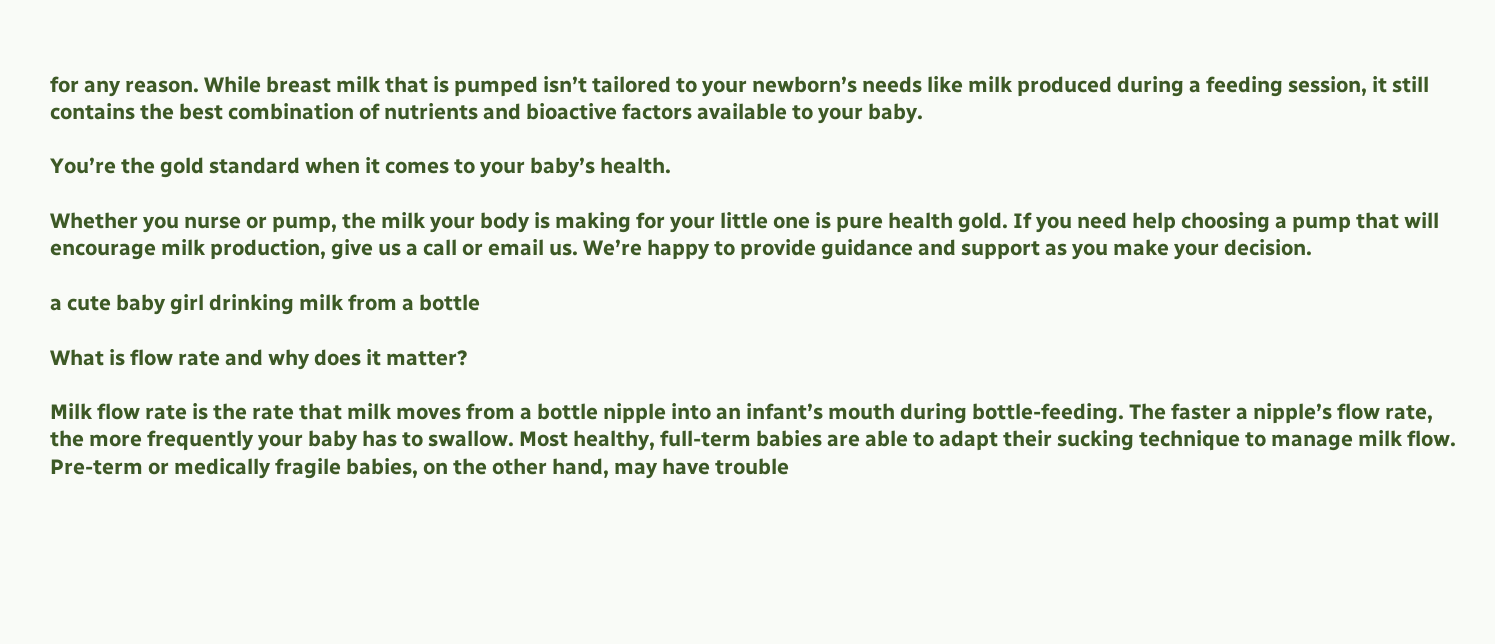for any reason. While breast milk that is pumped isn’t tailored to your newborn’s needs like milk produced during a feeding session, it still contains the best combination of nutrients and bioactive factors available to your baby.

You’re the gold standard when it comes to your baby’s health.

Whether you nurse or pump, the milk your body is making for your little one is pure health gold. If you need help choosing a pump that will encourage milk production, give us a call or email us. We’re happy to provide guidance and support as you make your decision.

a cute baby girl drinking milk from a bottle

What is flow rate and why does it matter?

Milk flow rate is the rate that milk moves from a bottle nipple into an infant’s mouth during bottle-feeding. The faster a nipple’s flow rate, the more frequently your baby has to swallow. Most healthy, full-term babies are able to adapt their sucking technique to manage milk flow. Pre-term or medically fragile babies, on the other hand, may have trouble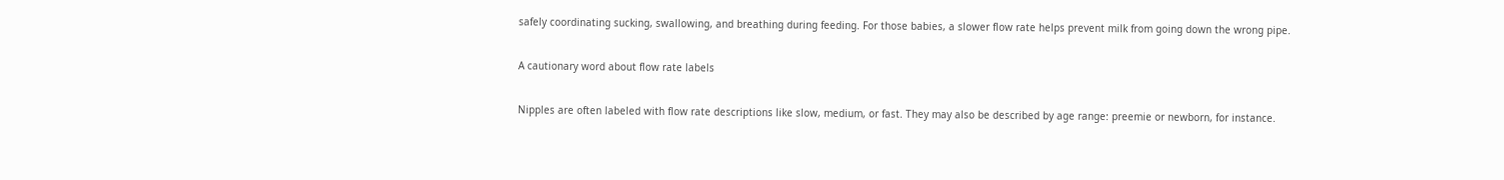safely coordinating sucking, swallowing, and breathing during feeding. For those babies, a slower flow rate helps prevent milk from going down the wrong pipe.

A cautionary word about flow rate labels

Nipples are often labeled with flow rate descriptions like slow, medium, or fast. They may also be described by age range: preemie or newborn, for instance.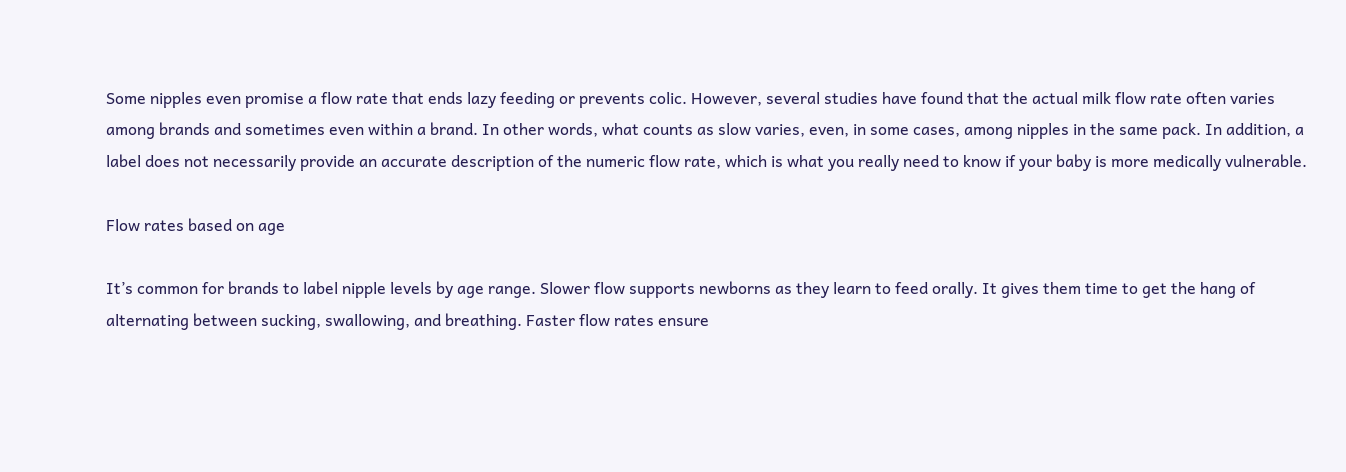Some nipples even promise a flow rate that ends lazy feeding or prevents colic. However, several studies have found that the actual milk flow rate often varies among brands and sometimes even within a brand. In other words, what counts as slow varies, even, in some cases, among nipples in the same pack. In addition, a label does not necessarily provide an accurate description of the numeric flow rate, which is what you really need to know if your baby is more medically vulnerable.

Flow rates based on age

It’s common for brands to label nipple levels by age range. Slower flow supports newborns as they learn to feed orally. It gives them time to get the hang of alternating between sucking, swallowing, and breathing. Faster flow rates ensure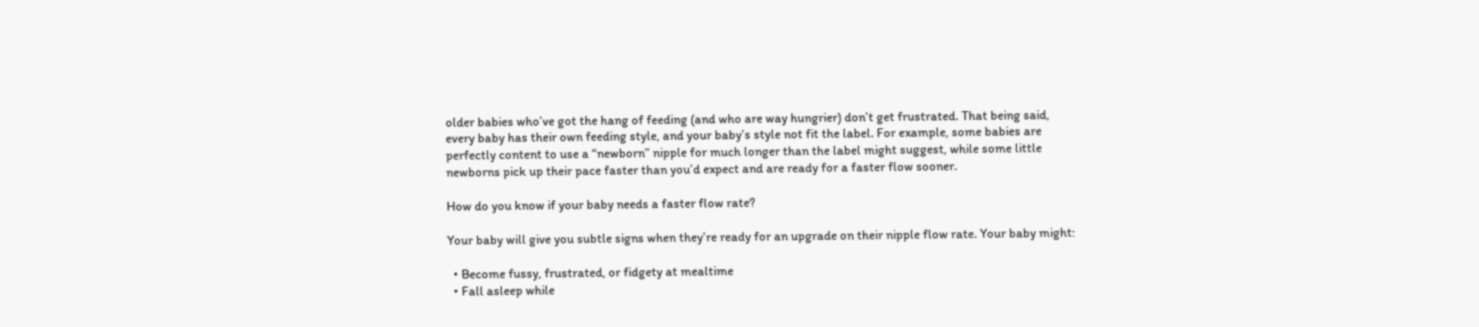older babies who’ve got the hang of feeding (and who are way hungrier) don’t get frustrated. That being said, every baby has their own feeding style, and your baby’s style not fit the label. For example, some babies are perfectly content to use a “newborn” nipple for much longer than the label might suggest, while some little newborns pick up their pace faster than you’d expect and are ready for a faster flow sooner.

How do you know if your baby needs a faster flow rate?

Your baby will give you subtle signs when they’re ready for an upgrade on their nipple flow rate. Your baby might:

  • Become fussy, frustrated, or fidgety at mealtime
  • Fall asleep while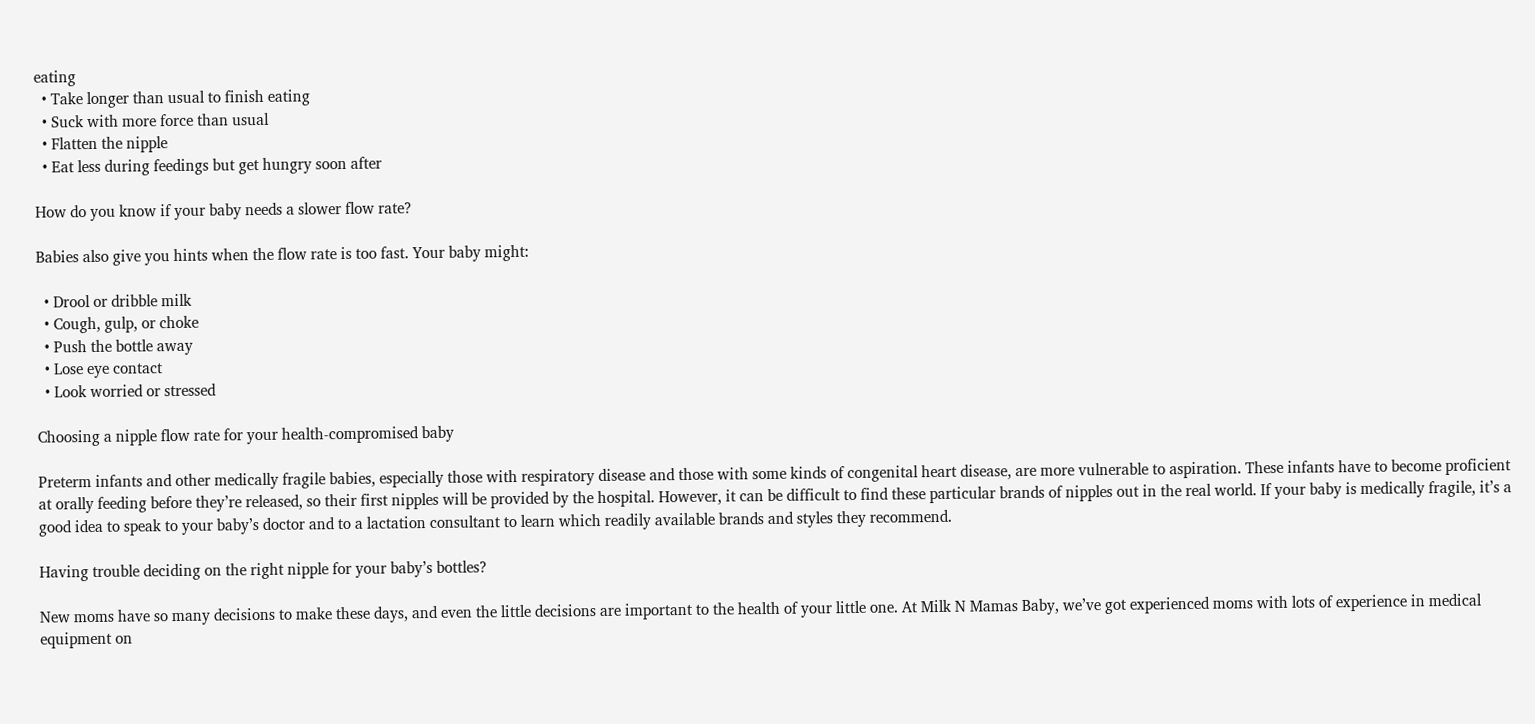eating
  • Take longer than usual to finish eating
  • Suck with more force than usual
  • Flatten the nipple
  • Eat less during feedings but get hungry soon after

How do you know if your baby needs a slower flow rate?

Babies also give you hints when the flow rate is too fast. Your baby might:

  • Drool or dribble milk
  • Cough, gulp, or choke
  • Push the bottle away
  • Lose eye contact
  • Look worried or stressed

Choosing a nipple flow rate for your health-compromised baby

Preterm infants and other medically fragile babies, especially those with respiratory disease and those with some kinds of congenital heart disease, are more vulnerable to aspiration. These infants have to become proficient at orally feeding before they’re released, so their first nipples will be provided by the hospital. However, it can be difficult to find these particular brands of nipples out in the real world. If your baby is medically fragile, it’s a good idea to speak to your baby’s doctor and to a lactation consultant to learn which readily available brands and styles they recommend.

Having trouble deciding on the right nipple for your baby’s bottles?

New moms have so many decisions to make these days, and even the little decisions are important to the health of your little one. At Milk N Mamas Baby, we’ve got experienced moms with lots of experience in medical equipment on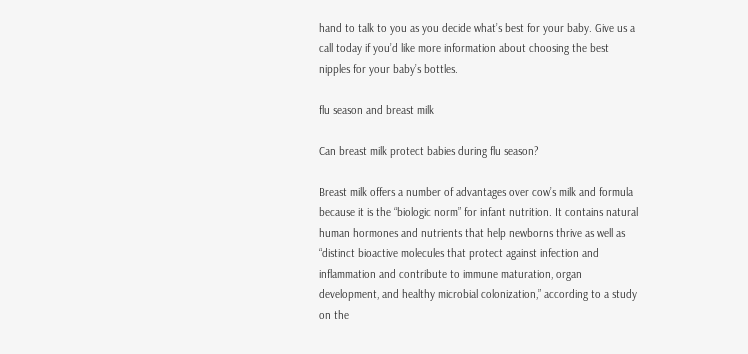hand to talk to you as you decide what’s best for your baby. Give us a call today if you’d like more information about choosing the best nipples for your baby’s bottles.

flu season and breast milk

Can breast milk protect babies during flu season?

Breast milk offers a number of advantages over cow’s milk and formula because it is the “biologic norm” for infant nutrition. It contains natural human hormones and nutrients that help newborns thrive as well as “distinct bioactive molecules that protect against infection and inflammation and contribute to immune maturation, organ development, and healthy microbial colonization,” according to a study on the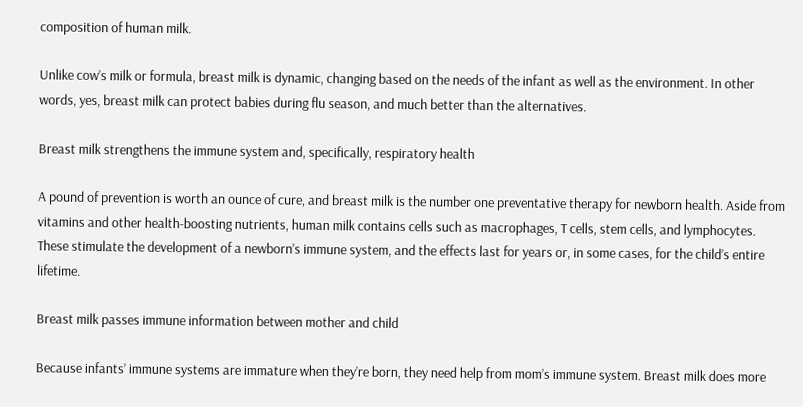composition of human milk.

Unlike cow’s milk or formula, breast milk is dynamic, changing based on the needs of the infant as well as the environment. In other words, yes, breast milk can protect babies during flu season, and much better than the alternatives.

Breast milk strengthens the immune system and, specifically, respiratory health

A pound of prevention is worth an ounce of cure, and breast milk is the number one preventative therapy for newborn health. Aside from vitamins and other health-boosting nutrients, human milk contains cells such as macrophages, T cells, stem cells, and lymphocytes. These stimulate the development of a newborn’s immune system, and the effects last for years or, in some cases, for the child’s entire lifetime.

Breast milk passes immune information between mother and child

Because infants’ immune systems are immature when they’re born, they need help from mom’s immune system. Breast milk does more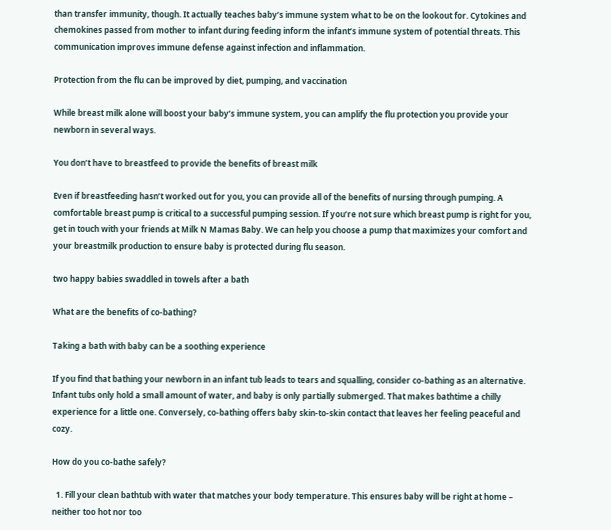than transfer immunity, though. It actually teaches baby’s immune system what to be on the lookout for. Cytokines and chemokines passed from mother to infant during feeding inform the infant’s immune system of potential threats. This communication improves immune defense against infection and inflammation.

Protection from the flu can be improved by diet, pumping, and vaccination

While breast milk alone will boost your baby’s immune system, you can amplify the flu protection you provide your newborn in several ways.

You don’t have to breastfeed to provide the benefits of breast milk

Even if breastfeeding hasn’t worked out for you, you can provide all of the benefits of nursing through pumping. A comfortable breast pump is critical to a successful pumping session. If you’re not sure which breast pump is right for you, get in touch with your friends at Milk N Mamas Baby. We can help you choose a pump that maximizes your comfort and your breastmilk production to ensure baby is protected during flu season.

two happy babies swaddled in towels after a bath

What are the benefits of co-bathing?

Taking a bath with baby can be a soothing experience

If you find that bathing your newborn in an infant tub leads to tears and squalling, consider co-bathing as an alternative. Infant tubs only hold a small amount of water, and baby is only partially submerged. That makes bathtime a chilly experience for a little one. Conversely, co-bathing offers baby skin-to-skin contact that leaves her feeling peaceful and cozy.

How do you co-bathe safely?

  1. Fill your clean bathtub with water that matches your body temperature. This ensures baby will be right at home – neither too hot nor too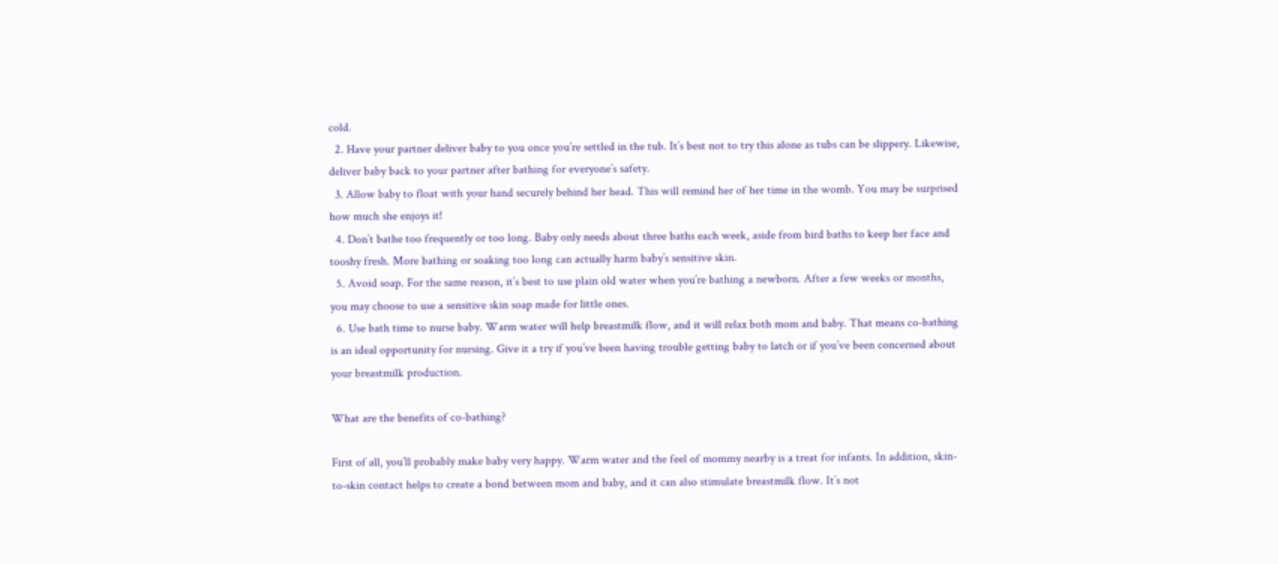cold.
  2. Have your partner deliver baby to you once you’re settled in the tub. It’s best not to try this alone as tubs can be slippery. Likewise, deliver baby back to your partner after bathing for everyone’s safety.
  3. Allow baby to float with your hand securely behind her head. This will remind her of her time in the womb. You may be surprised how much she enjoys it!
  4. Don’t bathe too frequently or too long. Baby only needs about three baths each week, aside from bird baths to keep her face and tooshy fresh. More bathing or soaking too long can actually harm baby’s sensitive skin.
  5. Avoid soap. For the same reason, it’s best to use plain old water when you’re bathing a newborn. After a few weeks or months, you may choose to use a sensitive skin soap made for little ones.
  6. Use bath time to nurse baby. Warm water will help breastmilk flow, and it will relax both mom and baby. That means co-bathing is an ideal opportunity for nursing. Give it a try if you’ve been having trouble getting baby to latch or if you’ve been concerned about your breastmilk production.

What are the benefits of co-bathing?

First of all, you’ll probably make baby very happy. Warm water and the feel of mommy nearby is a treat for infants. In addition, skin-to-skin contact helps to create a bond between mom and baby, and it can also stimulate breastmilk flow. It’s not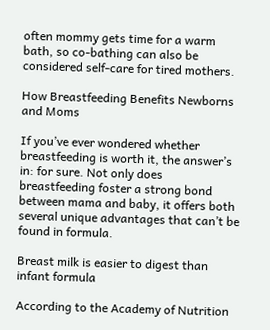often mommy gets time for a warm bath, so co-bathing can also be considered self-care for tired mothers.

How Breastfeeding Benefits Newborns and Moms

If you’ve ever wondered whether breastfeeding is worth it, the answer’s in: for sure. Not only does breastfeeding foster a strong bond between mama and baby, it offers both several unique advantages that can’t be found in formula.

Breast milk is easier to digest than infant formula

According to the Academy of Nutrition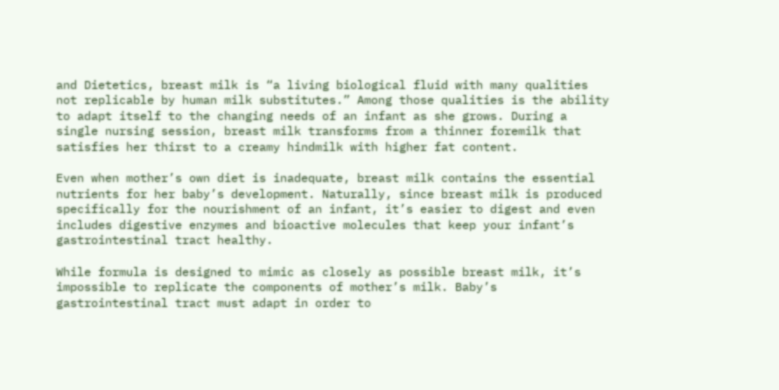and Dietetics, breast milk is “a living biological fluid with many qualities not replicable by human milk substitutes.” Among those qualities is the ability to adapt itself to the changing needs of an infant as she grows. During a single nursing session, breast milk transforms from a thinner foremilk that satisfies her thirst to a creamy hindmilk with higher fat content.

Even when mother’s own diet is inadequate, breast milk contains the essential nutrients for her baby’s development. Naturally, since breast milk is produced specifically for the nourishment of an infant, it’s easier to digest and even includes digestive enzymes and bioactive molecules that keep your infant’s gastrointestinal tract healthy.

While formula is designed to mimic as closely as possible breast milk, it’s impossible to replicate the components of mother’s milk. Baby’s gastrointestinal tract must adapt in order to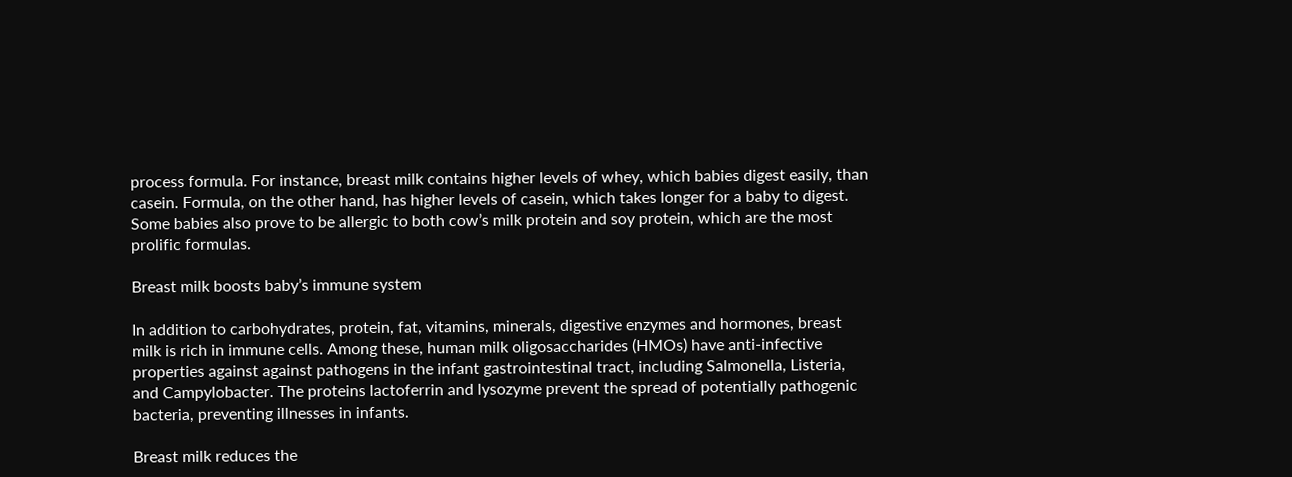process formula. For instance, breast milk contains higher levels of whey, which babies digest easily, than casein. Formula, on the other hand, has higher levels of casein, which takes longer for a baby to digest. Some babies also prove to be allergic to both cow’s milk protein and soy protein, which are the most prolific formulas.

Breast milk boosts baby’s immune system

In addition to carbohydrates, protein, fat, vitamins, minerals, digestive enzymes and hormones, breast milk is rich in immune cells. Among these, human milk oligosaccharides (HMOs) have anti-infective properties against against pathogens in the infant gastrointestinal tract, including Salmonella, Listeria, and Campylobacter. The proteins lactoferrin and lysozyme prevent the spread of potentially pathogenic bacteria, preventing illnesses in infants.

Breast milk reduces the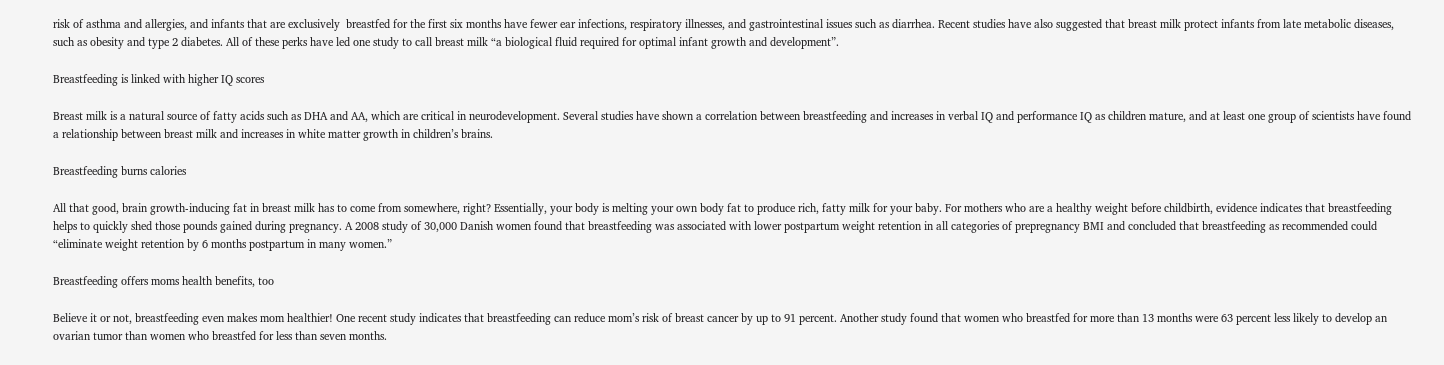risk of asthma and allergies, and infants that are exclusively  breastfed for the first six months have fewer ear infections, respiratory illnesses, and gastrointestinal issues such as diarrhea. Recent studies have also suggested that breast milk protect infants from late metabolic diseases, such as obesity and type 2 diabetes. All of these perks have led one study to call breast milk “a biological fluid required for optimal infant growth and development”.

Breastfeeding is linked with higher IQ scores

Breast milk is a natural source of fatty acids such as DHA and AA, which are critical in neurodevelopment. Several studies have shown a correlation between breastfeeding and increases in verbal IQ and performance IQ as children mature, and at least one group of scientists have found a relationship between breast milk and increases in white matter growth in children’s brains.

Breastfeeding burns calories

All that good, brain growth-inducing fat in breast milk has to come from somewhere, right? Essentially, your body is melting your own body fat to produce rich, fatty milk for your baby. For mothers who are a healthy weight before childbirth, evidence indicates that breastfeeding helps to quickly shed those pounds gained during pregnancy. A 2008 study of 30,000 Danish women found that breastfeeding was associated with lower postpartum weight retention in all categories of prepregnancy BMI and concluded that breastfeeding as recommended could “eliminate weight retention by 6 months postpartum in many women.”

Breastfeeding offers moms health benefits, too

Believe it or not, breastfeeding even makes mom healthier! One recent study indicates that breastfeeding can reduce mom’s risk of breast cancer by up to 91 percent. Another study found that women who breastfed for more than 13 months were 63 percent less likely to develop an ovarian tumor than women who breastfed for less than seven months.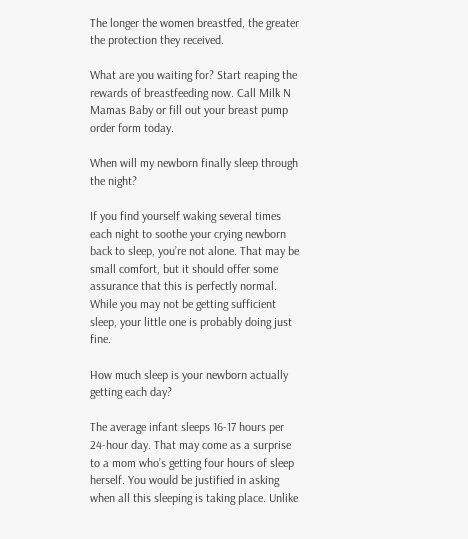The longer the women breastfed, the greater the protection they received.

What are you waiting for? Start reaping the rewards of breastfeeding now. Call Milk N Mamas Baby or fill out your breast pump order form today.

When will my newborn finally sleep through the night?

If you find yourself waking several times each night to soothe your crying newborn back to sleep, you’re not alone. That may be small comfort, but it should offer some assurance that this is perfectly normal. While you may not be getting sufficient sleep, your little one is probably doing just fine.

How much sleep is your newborn actually getting each day?

The average infant sleeps 16-17 hours per 24-hour day. That may come as a surprise to a mom who’s getting four hours of sleep herself. You would be justified in asking when all this sleeping is taking place. Unlike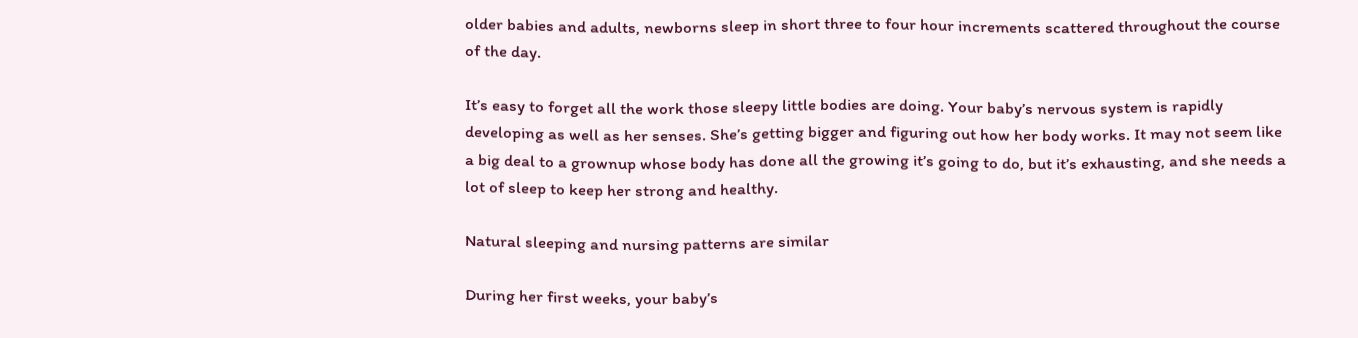older babies and adults, newborns sleep in short three to four hour increments scattered throughout the course of the day.

It’s easy to forget all the work those sleepy little bodies are doing. Your baby’s nervous system is rapidly developing as well as her senses. She’s getting bigger and figuring out how her body works. It may not seem like a big deal to a grownup whose body has done all the growing it’s going to do, but it’s exhausting, and she needs a lot of sleep to keep her strong and healthy.

Natural sleeping and nursing patterns are similar

During her first weeks, your baby’s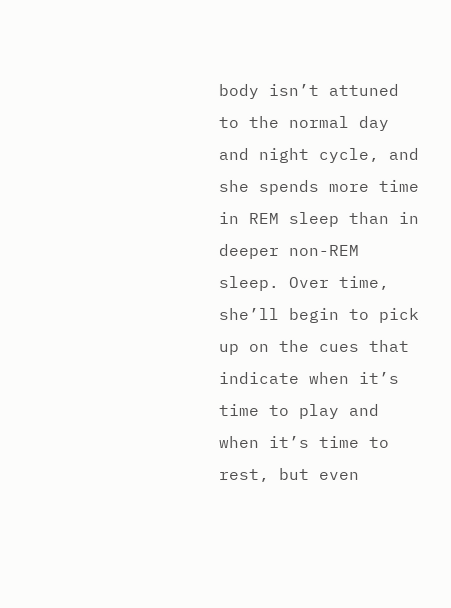body isn’t attuned to the normal day and night cycle, and she spends more time in REM sleep than in deeper non-REM sleep. Over time, she’ll begin to pick up on the cues that indicate when it’s time to play and when it’s time to rest, but even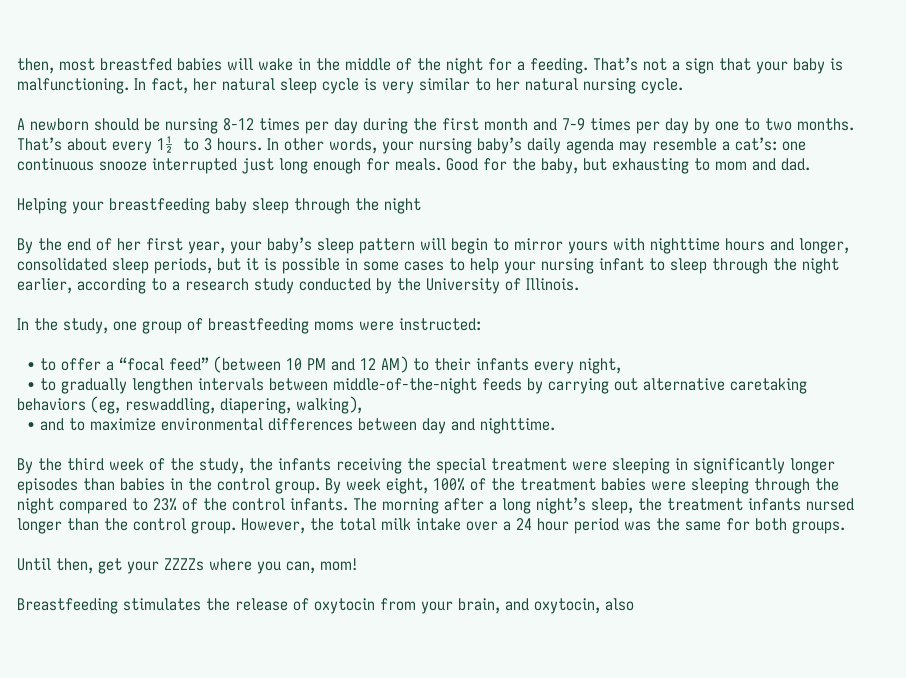then, most breastfed babies will wake in the middle of the night for a feeding. That’s not a sign that your baby is malfunctioning. In fact, her natural sleep cycle is very similar to her natural nursing cycle.

A newborn should be nursing 8-12 times per day during the first month and 7-9 times per day by one to two months. That’s about every 1½  to 3 hours. In other words, your nursing baby’s daily agenda may resemble a cat’s: one continuous snooze interrupted just long enough for meals. Good for the baby, but exhausting to mom and dad.

Helping your breastfeeding baby sleep through the night

By the end of her first year, your baby’s sleep pattern will begin to mirror yours with nighttime hours and longer, consolidated sleep periods, but it is possible in some cases to help your nursing infant to sleep through the night earlier, according to a research study conducted by the University of Illinois.

In the study, one group of breastfeeding moms were instructed:

  • to offer a “focal feed” (between 10 PM and 12 AM) to their infants every night,
  • to gradually lengthen intervals between middle-of-the-night feeds by carrying out alternative caretaking behaviors (eg, reswaddling, diapering, walking),
  • and to maximize environmental differences between day and nighttime.

By the third week of the study, the infants receiving the special treatment were sleeping in significantly longer episodes than babies in the control group. By week eight, 100% of the treatment babies were sleeping through the night compared to 23% of the control infants. The morning after a long night’s sleep, the treatment infants nursed longer than the control group. However, the total milk intake over a 24 hour period was the same for both groups.

Until then, get your ZZZZs where you can, mom!

Breastfeeding stimulates the release of oxytocin from your brain, and oxytocin, also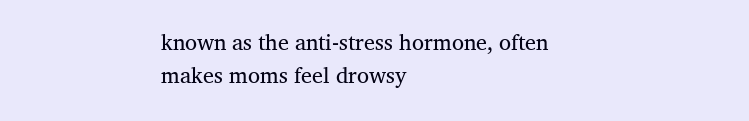known as the anti-stress hormone, often makes moms feel drowsy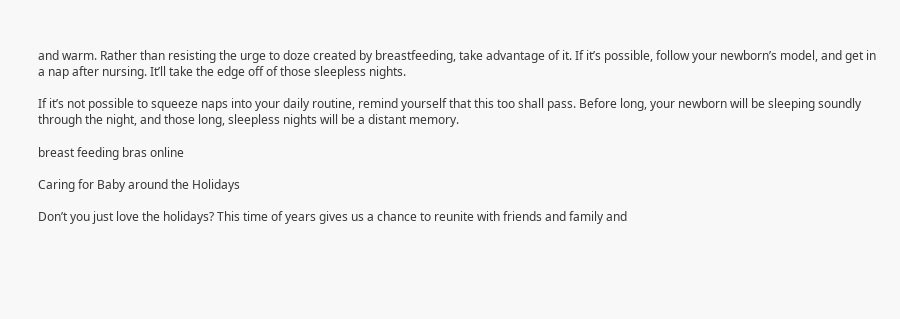and warm. Rather than resisting the urge to doze created by breastfeeding, take advantage of it. If it’s possible, follow your newborn’s model, and get in a nap after nursing. It’ll take the edge off of those sleepless nights.

If it’s not possible to squeeze naps into your daily routine, remind yourself that this too shall pass. Before long, your newborn will be sleeping soundly through the night, and those long, sleepless nights will be a distant memory.

breast feeding bras online

Caring for Baby around the Holidays

Don’t you just love the holidays? This time of years gives us a chance to reunite with friends and family and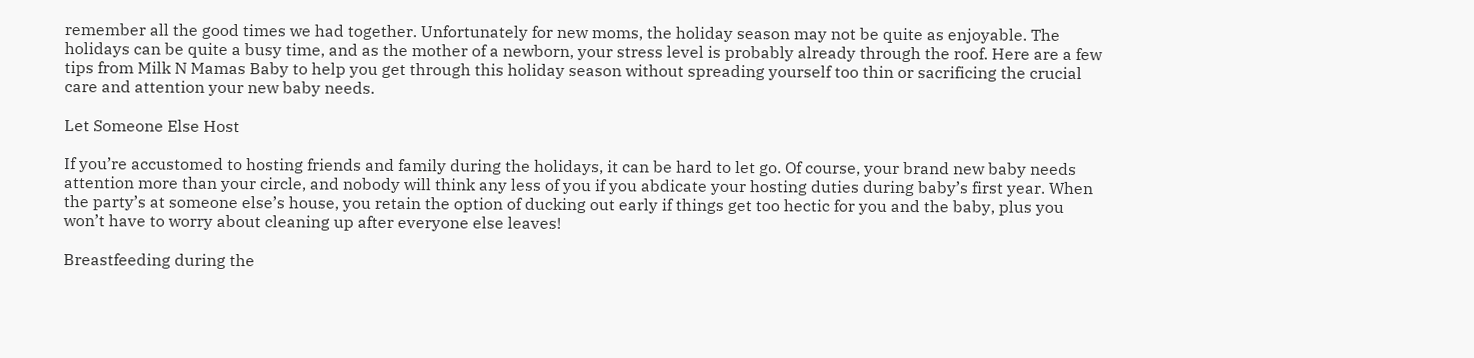remember all the good times we had together. Unfortunately for new moms, the holiday season may not be quite as enjoyable. The holidays can be quite a busy time, and as the mother of a newborn, your stress level is probably already through the roof. Here are a few tips from Milk N Mamas Baby to help you get through this holiday season without spreading yourself too thin or sacrificing the crucial care and attention your new baby needs.

Let Someone Else Host

If you’re accustomed to hosting friends and family during the holidays, it can be hard to let go. Of course, your brand new baby needs attention more than your circle, and nobody will think any less of you if you abdicate your hosting duties during baby’s first year. When the party’s at someone else’s house, you retain the option of ducking out early if things get too hectic for you and the baby, plus you won’t have to worry about cleaning up after everyone else leaves!

Breastfeeding during the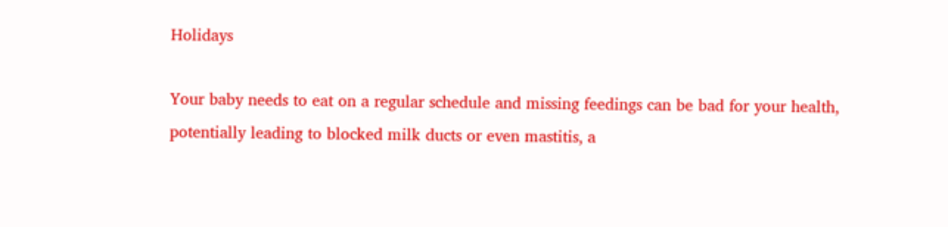Holidays

Your baby needs to eat on a regular schedule and missing feedings can be bad for your health, potentially leading to blocked milk ducts or even mastitis, a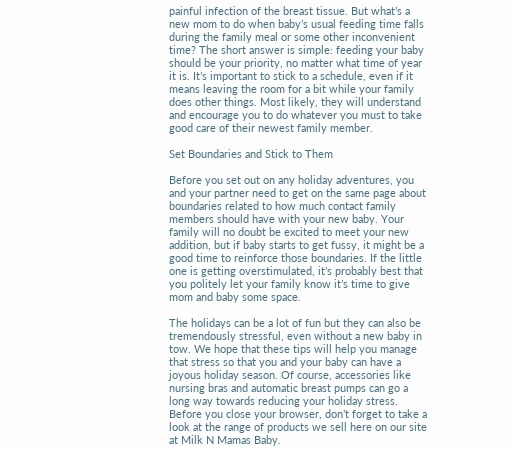painful infection of the breast tissue. But what’s a new mom to do when baby’s usual feeding time falls during the family meal or some other inconvenient time? The short answer is simple: feeding your baby should be your priority, no matter what time of year it is. It’s important to stick to a schedule, even if it means leaving the room for a bit while your family does other things. Most likely, they will understand and encourage you to do whatever you must to take good care of their newest family member.

Set Boundaries and Stick to Them

Before you set out on any holiday adventures, you and your partner need to get on the same page about boundaries related to how much contact family members should have with your new baby. Your family will no doubt be excited to meet your new addition, but if baby starts to get fussy, it might be a good time to reinforce those boundaries. If the little one is getting overstimulated, it’s probably best that you politely let your family know it’s time to give mom and baby some space.

The holidays can be a lot of fun but they can also be tremendously stressful, even without a new baby in tow. We hope that these tips will help you manage that stress so that you and your baby can have a joyous holiday season. Of course, accessories like nursing bras and automatic breast pumps can go a long way towards reducing your holiday stress. Before you close your browser, don’t forget to take a look at the range of products we sell here on our site at Milk N Mamas Baby.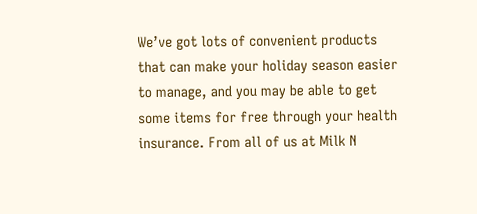We’ve got lots of convenient products that can make your holiday season easier to manage, and you may be able to get some items for free through your health insurance. From all of us at Milk N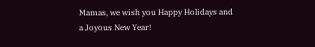Mamas, we wish you Happy Holidays and a Joyous New Year!